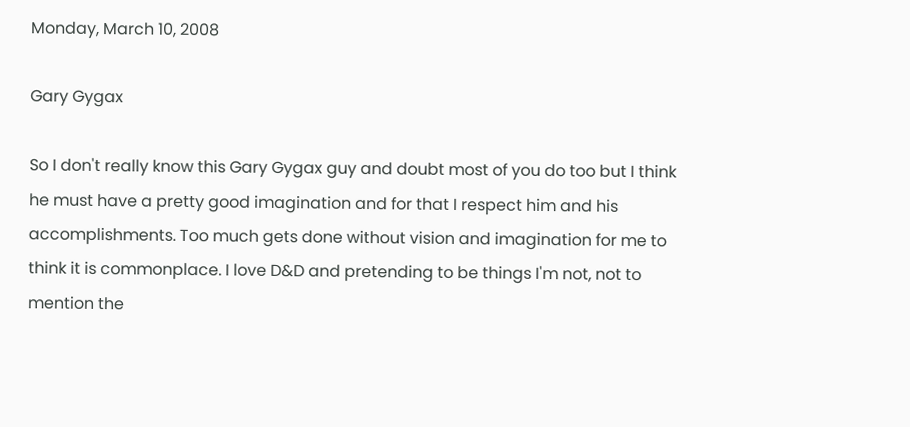Monday, March 10, 2008

Gary Gygax

So I don't really know this Gary Gygax guy and doubt most of you do too but I think he must have a pretty good imagination and for that I respect him and his accomplishments. Too much gets done without vision and imagination for me to think it is commonplace. I love D&D and pretending to be things I'm not, not to mention the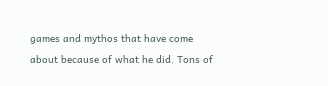games and mythos that have come about because of what he did. Tons of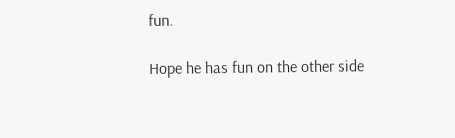fun.

Hope he has fun on the other side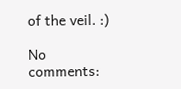of the veil. :)

No comments: